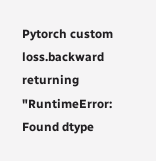Pytorch custom loss.backward returning "RuntimeError: Found dtype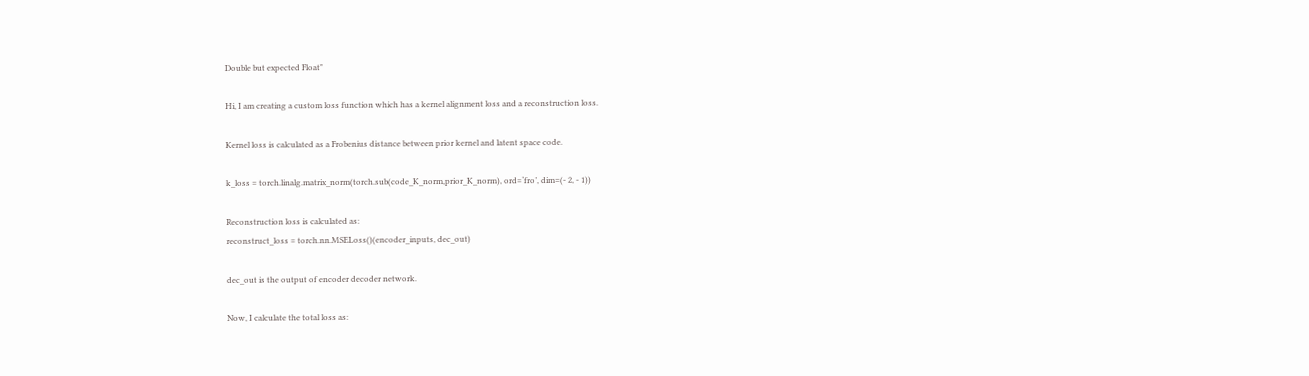Double but expected Float"

Hi, I am creating a custom loss function which has a kernel alignment loss and a reconstruction loss.

Kernel loss is calculated as a Frobenius distance between prior kernel and latent space code.

k_loss = torch.linalg.matrix_norm(torch.sub(code_K_norm,prior_K_norm), ord=‘fro’, dim=(- 2, - 1))

Reconstruction loss is calculated as:
reconstruct_loss = torch.nn.MSELoss()(encoder_inputs, dec_out)

dec_out is the output of encoder decoder network.

Now, I calculate the total loss as: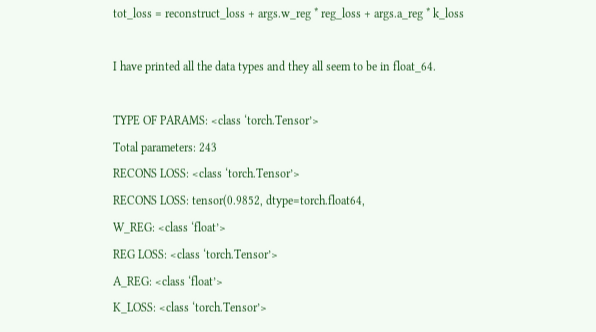tot_loss = reconstruct_loss + args.w_reg * reg_loss + args.a_reg * k_loss

I have printed all the data types and they all seem to be in float_64.

TYPE OF PARAMS: <class ‘torch.Tensor’>
Total parameters: 243
RECONS LOSS: <class ‘torch.Tensor’>
RECONS LOSS: tensor(0.9852, dtype=torch.float64,
W_REG: <class ‘float’>
REG LOSS: <class ‘torch.Tensor’>
A_REG: <class ‘float’>
K_LOSS: <class ‘torch.Tensor’>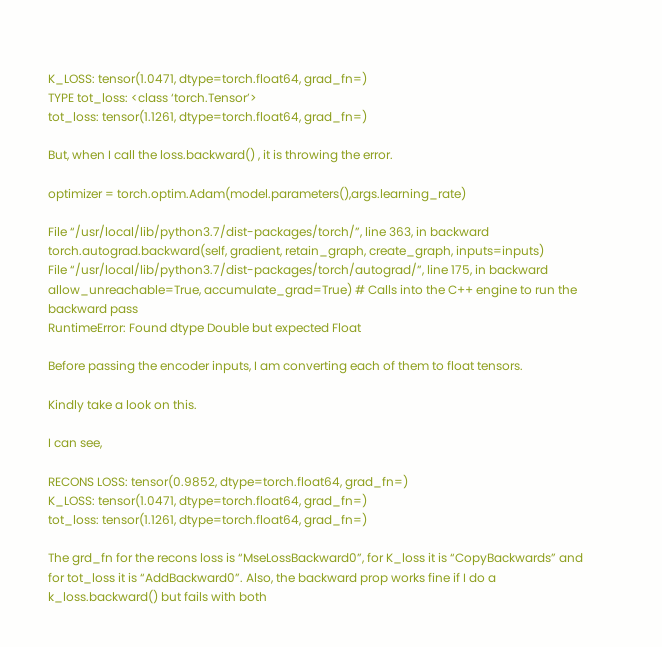K_LOSS: tensor(1.0471, dtype=torch.float64, grad_fn=)
TYPE tot_loss: <class ‘torch.Tensor’>
tot_loss: tensor(1.1261, dtype=torch.float64, grad_fn=)

But, when I call the loss.backward() , it is throwing the error.

optimizer = torch.optim.Adam(model.parameters(),args.learning_rate)

File “/usr/local/lib/python3.7/dist-packages/torch/”, line 363, in backward
torch.autograd.backward(self, gradient, retain_graph, create_graph, inputs=inputs)
File “/usr/local/lib/python3.7/dist-packages/torch/autograd/”, line 175, in backward
allow_unreachable=True, accumulate_grad=True) # Calls into the C++ engine to run the backward pass
RuntimeError: Found dtype Double but expected Float

Before passing the encoder inputs, I am converting each of them to float tensors.

Kindly take a look on this.

I can see,

RECONS LOSS: tensor(0.9852, dtype=torch.float64, grad_fn=)
K_LOSS: tensor(1.0471, dtype=torch.float64, grad_fn=)
tot_loss: tensor(1.1261, dtype=torch.float64, grad_fn=)

The grd_fn for the recons loss is “MseLossBackward0”, for K_loss it is “CopyBackwards” and for tot_loss it is “AddBackward0”. Also, the backward prop works fine if I do a k_loss.backward() but fails with both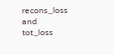recons_loss and tot_loss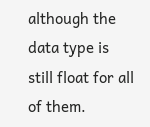although the data type is still float for all of them.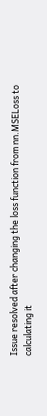Issue resolved after changing the loss function from nn.MSELoss to calculating it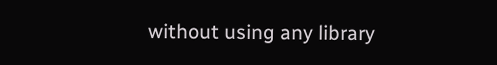without using any library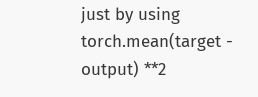just by using torch.mean(target - output) **2